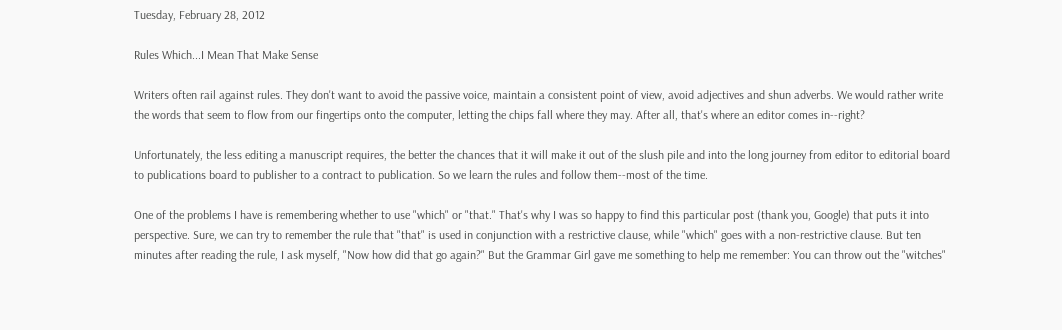Tuesday, February 28, 2012

Rules Which...I Mean That Make Sense

Writers often rail against rules. They don't want to avoid the passive voice, maintain a consistent point of view, avoid adjectives and shun adverbs. We would rather write the words that seem to flow from our fingertips onto the computer, letting the chips fall where they may. After all, that's where an editor comes in--right?

Unfortunately, the less editing a manuscript requires, the better the chances that it will make it out of the slush pile and into the long journey from editor to editorial board to publications board to publisher to a contract to publication. So we learn the rules and follow them--most of the time.

One of the problems I have is remembering whether to use "which" or "that." That's why I was so happy to find this particular post (thank you, Google) that puts it into perspective. Sure, we can try to remember the rule that "that" is used in conjunction with a restrictive clause, while "which" goes with a non-restrictive clause. But ten minutes after reading the rule, I ask myself, "Now how did that go again?" But the Grammar Girl gave me something to help me remember: You can throw out the "witches"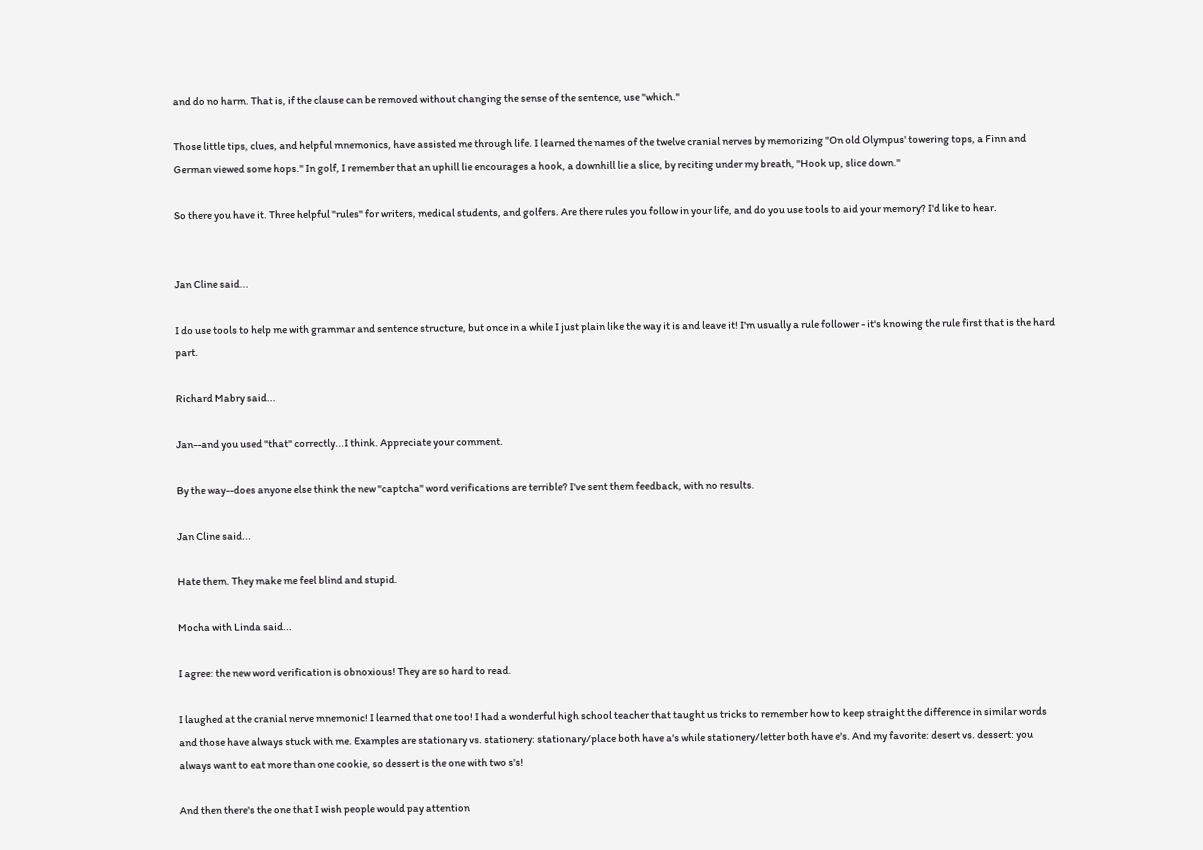and do no harm. That is, if the clause can be removed without changing the sense of the sentence, use "which."

Those little tips, clues, and helpful mnemonics, have assisted me through life. I learned the names of the twelve cranial nerves by memorizing "On old Olympus' towering tops, a Finn and German viewed some hops." In golf, I remember that an uphill lie encourages a hook, a downhill lie a slice, by reciting under my breath, "Hook up, slice down."

So there you have it. Three helpful "rules" for writers, medical students, and golfers. Are there rules you follow in your life, and do you use tools to aid your memory? I'd like to hear.


Jan Cline said...

I do use tools to help me with grammar and sentence structure, but once in a while I just plain like the way it is and leave it! I'm usually a rule follower - it's knowing the rule first that is the hard part.

Richard Mabry said...

Jan--and you used "that" correctly...I think. Appreciate your comment.

By the way--does anyone else think the new "captcha" word verifications are terrible? I've sent them feedback, with no results.

Jan Cline said...

Hate them. They make me feel blind and stupid.

Mocha with Linda said...

I agree: the new word verification is obnoxious! They are so hard to read.

I laughed at the cranial nerve mnemonic! I learned that one too! I had a wonderful high school teacher that taught us tricks to remember how to keep straight the difference in similar words and those have always stuck with me. Examples are stationary vs. stationery: stationary/place both have a's while stationery/letter both have e's. And my favorite: desert vs. dessert: you always want to eat more than one cookie, so dessert is the one with two s's!

And then there's the one that I wish people would pay attention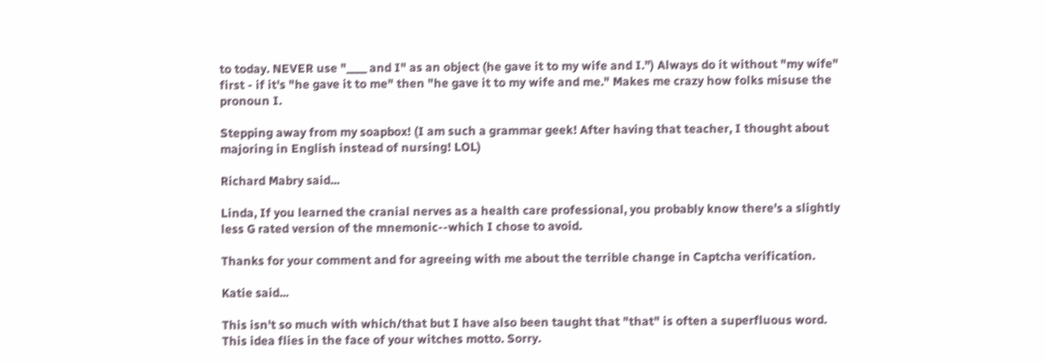to today. NEVER use "____ and I" as an object (he gave it to my wife and I.") Always do it without "my wife" first - if it's "he gave it to me" then "he gave it to my wife and me." Makes me crazy how folks misuse the pronoun I.

Stepping away from my soapbox! (I am such a grammar geek! After having that teacher, I thought about majoring in English instead of nursing! LOL)

Richard Mabry said...

Linda, If you learned the cranial nerves as a health care professional, you probably know there's a slightly less G rated version of the mnemonic--which I chose to avoid.

Thanks for your comment and for agreeing with me about the terrible change in Captcha verification.

Katie said...

This isn't so much with which/that but I have also been taught that "that" is often a superfluous word. This idea flies in the face of your witches motto. Sorry.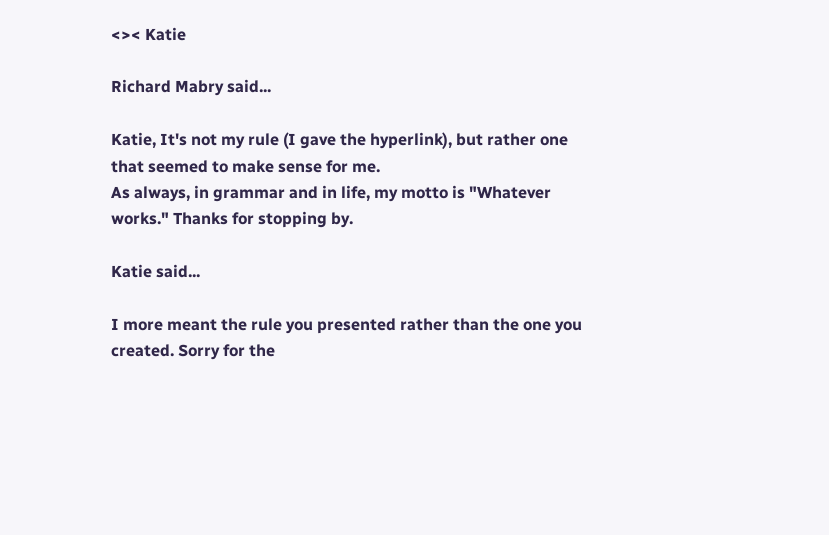<>< Katie

Richard Mabry said...

Katie, It's not my rule (I gave the hyperlink), but rather one that seemed to make sense for me.
As always, in grammar and in life, my motto is "Whatever works." Thanks for stopping by.

Katie said...

I more meant the rule you presented rather than the one you created. Sorry for the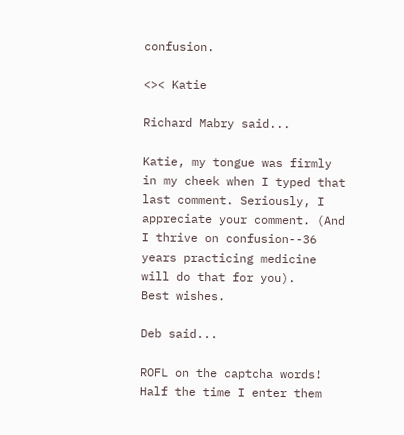confusion.

<>< Katie

Richard Mabry said...

Katie, my tongue was firmly in my cheek when I typed that last comment. Seriously, I appreciate your comment. (And I thrive on confusion--36 years practicing medicine will do that for you).
Best wishes.

Deb said...

ROFL on the captcha words! Half the time I enter them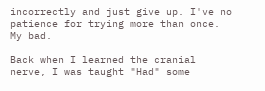incorrectly and just give up. I've no patience for trying more than once. My bad.

Back when I learned the cranial nerve, I was taught "Had" some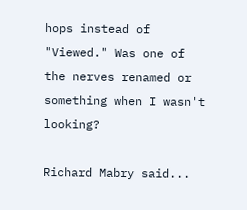hops instead of "Viewed." Was one of the nerves renamed or something when I wasn't looking?

Richard Mabry said...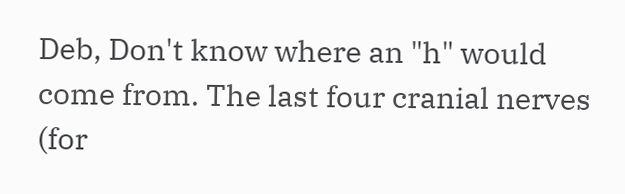Deb, Don't know where an "h" would come from. The last four cranial nerves (for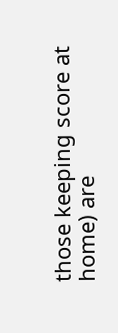those keeping score at home) are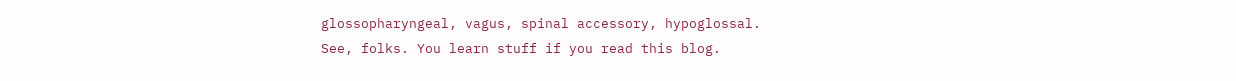glossopharyngeal, vagus, spinal accessory, hypoglossal.
See, folks. You learn stuff if you read this blog.